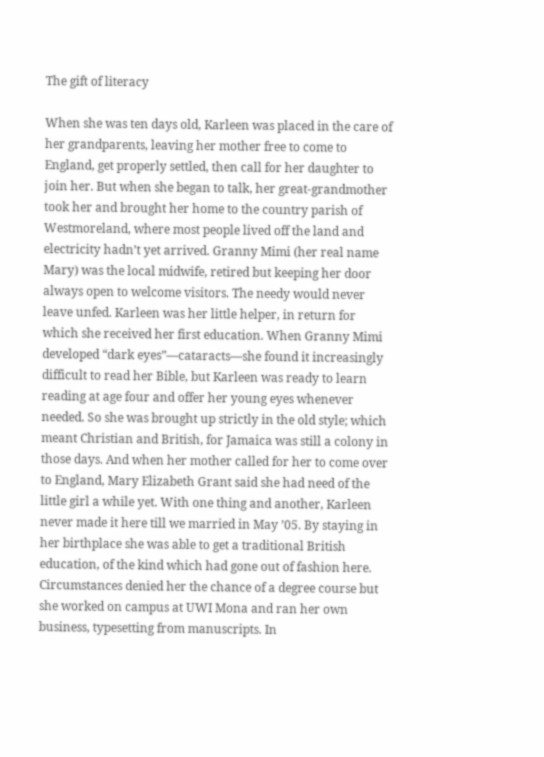The gift of literacy

When she was ten days old, Karleen was placed in the care of her grandparents, leaving her mother free to come to England, get properly settled, then call for her daughter to join her. But when she began to talk, her great-grandmother took her and brought her home to the country parish of Westmoreland, where most people lived off the land and electricity hadn’t yet arrived. Granny Mimi (her real name Mary) was the local midwife, retired but keeping her door always open to welcome visitors. The needy would never leave unfed. Karleen was her little helper, in return for which she received her first education. When Granny Mimi developed “dark eyes”—cataracts—she found it increasingly difficult to read her Bible, but Karleen was ready to learn reading at age four and offer her young eyes whenever needed. So she was brought up strictly in the old style; which meant Christian and British, for Jamaica was still a colony in those days. And when her mother called for her to come over to England, Mary Elizabeth Grant said she had need of the little girl a while yet. With one thing and another, Karleen never made it here till we married in May ’05. By staying in her birthplace she was able to get a traditional British education, of the kind which had gone out of fashion here. Circumstances denied her the chance of a degree course but she worked on campus at UWI Mona and ran her own business, typesetting from manuscripts. In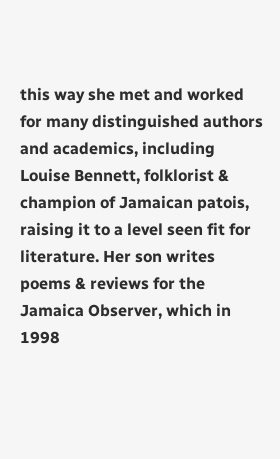this way she met and worked for many distinguished authors and academics, including Louise Bennett, folklorist & champion of Jamaican patois, raising it to a level seen fit for literature. Her son writes poems & reviews for the Jamaica Observer, which in 1998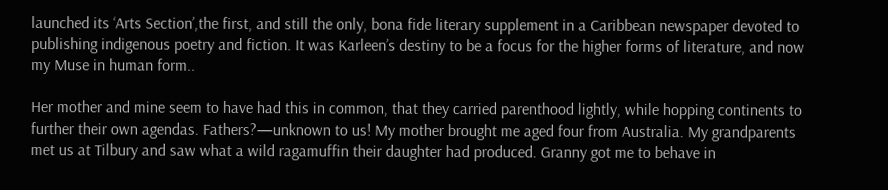launched its ‘Arts Section’,the first, and still the only, bona fide literary supplement in a Caribbean newspaper devoted to publishing indigenous poetry and fiction. It was Karleen’s destiny to be a focus for the higher forms of literature, and now my Muse in human form..

Her mother and mine seem to have had this in common, that they carried parenthood lightly, while hopping continents to further their own agendas. Fathers?—unknown to us! My mother brought me aged four from Australia. My grandparents met us at Tilbury and saw what a wild ragamuffin their daughter had produced. Granny got me to behave in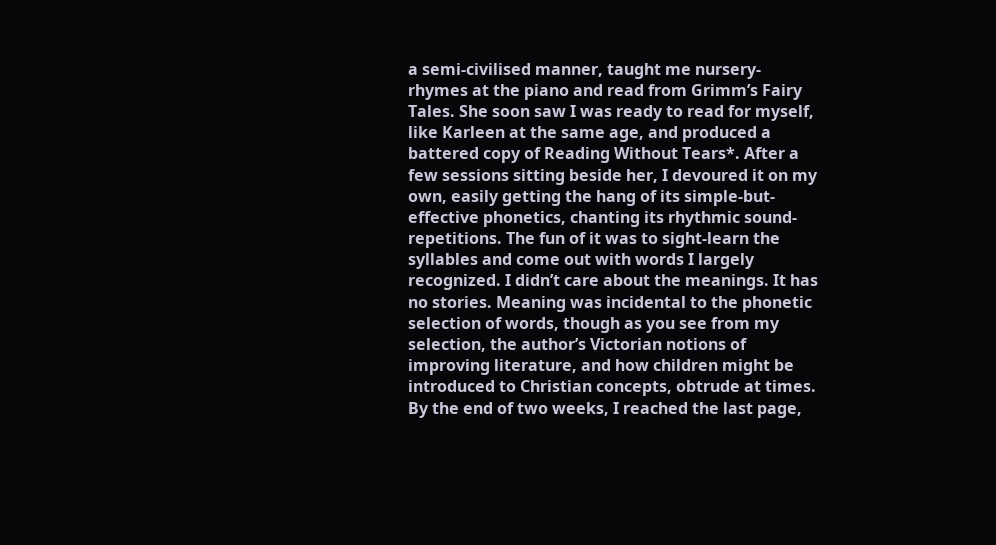a semi-civilised manner, taught me nursery-rhymes at the piano and read from Grimm’s Fairy Tales. She soon saw I was ready to read for myself, like Karleen at the same age, and produced a battered copy of Reading Without Tears*. After a few sessions sitting beside her, I devoured it on my own, easily getting the hang of its simple-but-effective phonetics, chanting its rhythmic sound-repetitions. The fun of it was to sight-learn the syllables and come out with words I largely recognized. I didn’t care about the meanings. It has no stories. Meaning was incidental to the phonetic selection of words, though as you see from my selection, the author’s Victorian notions of improving literature, and how children might be introduced to Christian concepts, obtrude at times. By the end of two weeks, I reached the last page,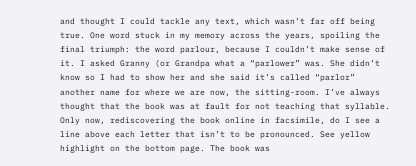and thought I could tackle any text, which wasn’t far off being true. One word stuck in my memory across the years, spoiling the final triumph: the word parlour, because I couldn’t make sense of it. I asked Granny (or Grandpa what a “parlower” was. She didn’t know so I had to show her and she said it’s called “parlor” another name for where we are now, the sitting-room. I’ve always thought that the book was at fault for not teaching that syllable. Only now, rediscovering the book online in facsimile, do I see a line above each letter that isn’t to be pronounced. See yellow highlight on the bottom page. The book was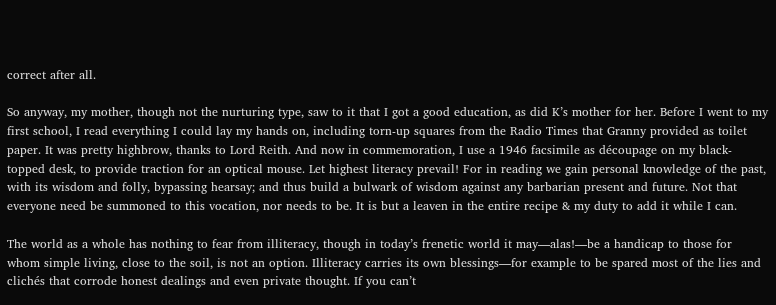correct after all.

So anyway, my mother, though not the nurturing type, saw to it that I got a good education, as did K’s mother for her. Before I went to my first school, I read everything I could lay my hands on, including torn-up squares from the Radio Times that Granny provided as toilet paper. It was pretty highbrow, thanks to Lord Reith. And now in commemoration, I use a 1946 facsimile as découpage on my black-topped desk, to provide traction for an optical mouse. Let highest literacy prevail! For in reading we gain personal knowledge of the past, with its wisdom and folly, bypassing hearsay; and thus build a bulwark of wisdom against any barbarian present and future. Not that everyone need be summoned to this vocation, nor needs to be. It is but a leaven in the entire recipe & my duty to add it while I can.

The world as a whole has nothing to fear from illiteracy, though in today’s frenetic world it may—alas!—be a handicap to those for whom simple living, close to the soil, is not an option. Illiteracy carries its own blessings—for example to be spared most of the lies and clichés that corrode honest dealings and even private thought. If you can’t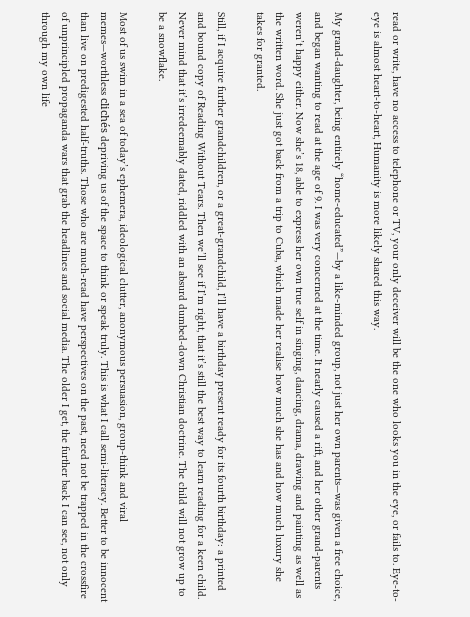read or write, have no access to telephone or TV, your only deceiver will be the one who looks you in the eye, or fails to. Eye-to-eye is almost heart-to-heart, Humanity is more likely shared this way.

My grand-daughter, being entirely “home-educated”—by a like-minded group, not just her own parents—was given a free choice, and began wanting to read at the age of 9. I was very concerned at the time. It nearly caused a rift, and her other grand-parents weren’t happy either. Now she’s 18, able to express her own true self in singing, dancing, drama, drawing and painting as well as the written word. She just got back from a trip to Cuba, which made her realise how much she has and how much luxury she takes for granted.

Still, if I acquire further grandchildren, or a great-grandchild, I’ll have a birthday present ready for its fourth birthday: a printed and bound copy of Reading Without Tears. Then we’ll see if I’m right, that it’s still the best way to learn reading for a keen child. Never mind that it’s irredeemably dated, riddled with an absurd dumbed-down Christian doctrine. The child will not grow up to be a snowflake.

Most of us swim in a sea of today’s ephemera, ideological clutter, anonymous persuasion, group-think and viral memes—worthless clichés depriving us of the space to think or speak truly. This is what I call semi-literacy. Better to be innocent than live on predigested half-truths. Those who are much-read have perspectives on the past, need not be trapped in the crossfire of unprincipled propaganda wars that grab the headlines and social media. The older I get, the further back I can see, not only through my own life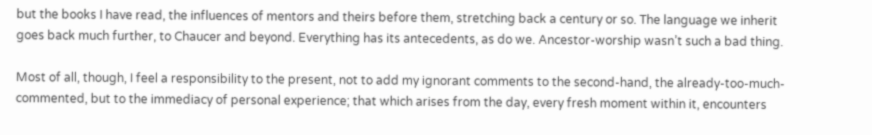but the books I have read, the influences of mentors and theirs before them, stretching back a century or so. The language we inherit goes back much further, to Chaucer and beyond. Everything has its antecedents, as do we. Ancestor-worship wasn’t such a bad thing.

Most of all, though, I feel a responsibility to the present, not to add my ignorant comments to the second-hand, the already-too-much-commented, but to the immediacy of personal experience; that which arises from the day, every fresh moment within it, encounters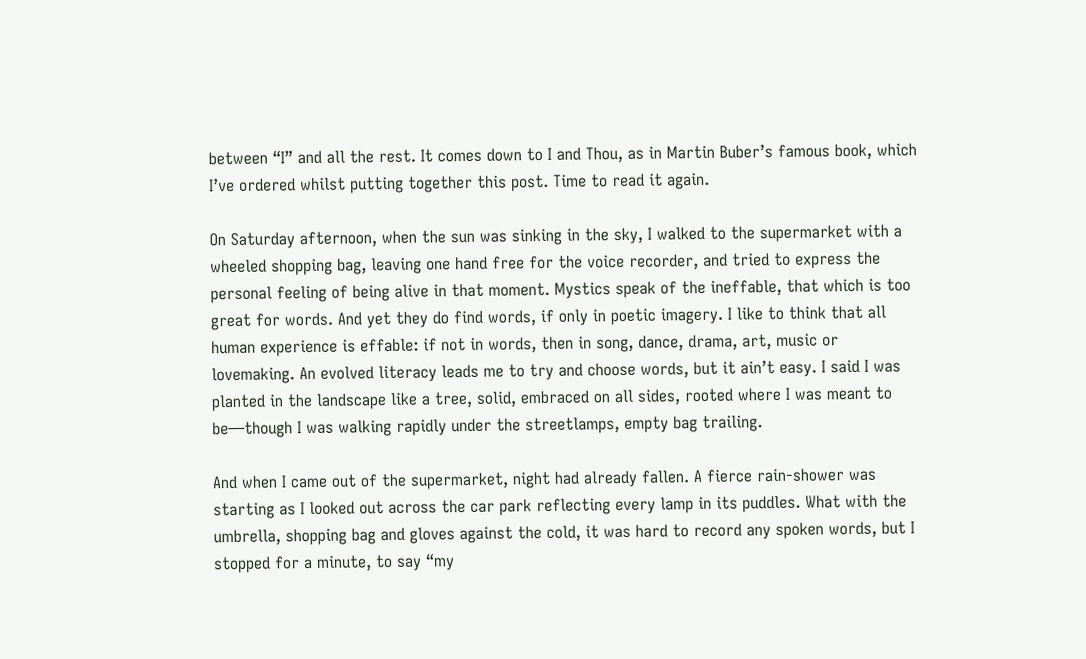between “I” and all the rest. It comes down to I and Thou, as in Martin Buber’s famous book, which I’ve ordered whilst putting together this post. Time to read it again.

On Saturday afternoon, when the sun was sinking in the sky, I walked to the supermarket with a wheeled shopping bag, leaving one hand free for the voice recorder, and tried to express the personal feeling of being alive in that moment. Mystics speak of the ineffable, that which is too great for words. And yet they do find words, if only in poetic imagery. I like to think that all human experience is effable: if not in words, then in song, dance, drama, art, music or lovemaking. An evolved literacy leads me to try and choose words, but it ain’t easy. I said I was planted in the landscape like a tree, solid, embraced on all sides, rooted where I was meant to be—though I was walking rapidly under the streetlamps, empty bag trailing.

And when I came out of the supermarket, night had already fallen. A fierce rain-shower was starting as I looked out across the car park reflecting every lamp in its puddles. What with the umbrella, shopping bag and gloves against the cold, it was hard to record any spoken words, but I stopped for a minute, to say “my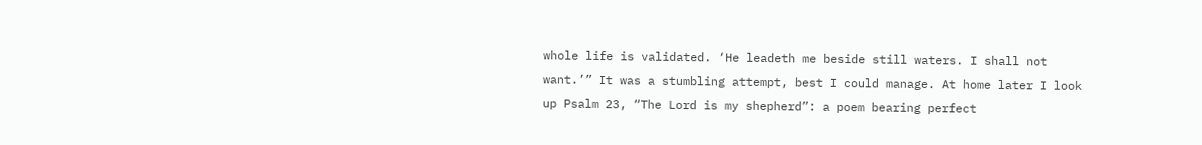whole life is validated. ‘He leadeth me beside still waters. I shall not want.’” It was a stumbling attempt, best I could manage. At home later I look up Psalm 23, “The Lord is my shepherd”: a poem bearing perfect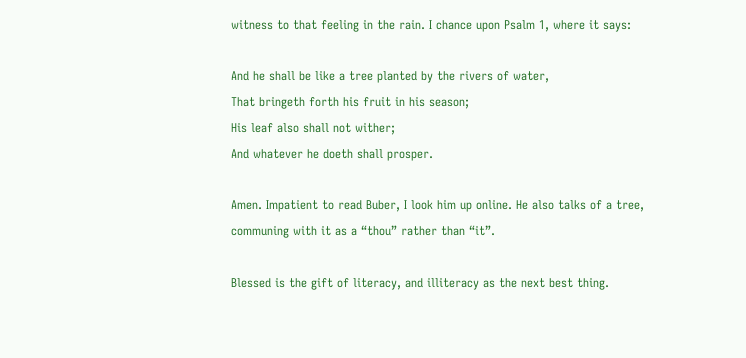witness to that feeling in the rain. I chance upon Psalm 1, where it says:

And he shall be like a tree planted by the rivers of water,
That bringeth forth his fruit in his season;
His leaf also shall not wither;
And whatever he doeth shall prosper.

Amen. Impatient to read Buber, I look him up online. He also talks of a tree, communing with it as a “thou” rather than “it”.

Blessed is the gift of literacy, and illiteracy as the next best thing.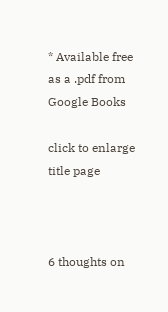* Available free as a .pdf from Google Books

click to enlarge title page



6 thoughts on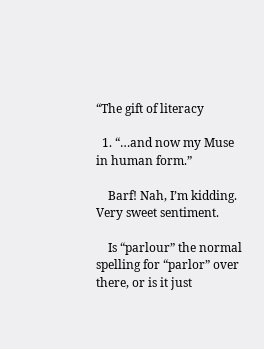“The gift of literacy

  1. “…and now my Muse in human form.”

    Barf! Nah, I’m kidding. Very sweet sentiment.

    Is “parlour” the normal spelling for “parlor” over there, or is it just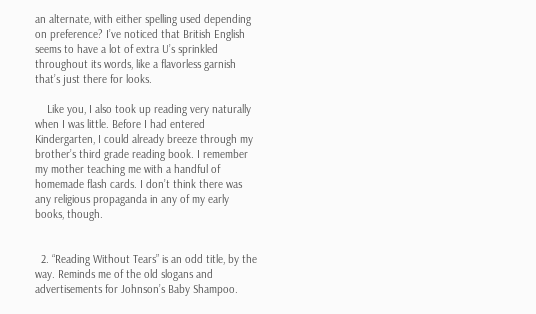an alternate, with either spelling used depending on preference? I’ve noticed that British English seems to have a lot of extra U’s sprinkled throughout its words, like a flavorless garnish that’s just there for looks.

    Like you, I also took up reading very naturally when I was little. Before I had entered Kindergarten, I could already breeze through my brother’s third grade reading book. I remember my mother teaching me with a handful of homemade flash cards. I don’t think there was any religious propaganda in any of my early books, though.


  2. “Reading Without Tears” is an odd title, by the way. Reminds me of the old slogans and advertisements for Johnson’s Baby Shampoo.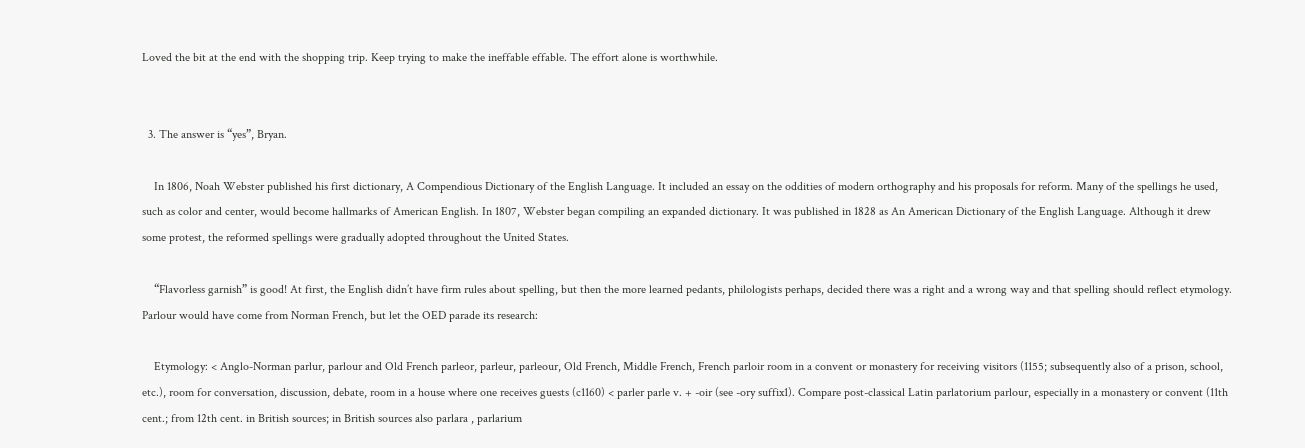Loved the bit at the end with the shopping trip. Keep trying to make the ineffable effable. The effort alone is worthwhile.


  3. The answer is “yes”, Bryan.

    In 1806, Noah Webster published his first dictionary, A Compendious Dictionary of the English Language. It included an essay on the oddities of modern orthography and his proposals for reform. Many of the spellings he used, such as color and center, would become hallmarks of American English. In 1807, Webster began compiling an expanded dictionary. It was published in 1828 as An American Dictionary of the English Language. Although it drew some protest, the reformed spellings were gradually adopted throughout the United States.

    “Flavorless garnish” is good! At first, the English didn’t have firm rules about spelling, but then the more learned pedants, philologists perhaps, decided there was a right and a wrong way and that spelling should reflect etymology. Parlour would have come from Norman French, but let the OED parade its research:

    Etymology: < Anglo-Norman parlur, parlour and Old French parleor, parleur, parleour, Old French, Middle French, French parloir room in a convent or monastery for receiving visitors (1155; subsequently also of a prison, school, etc.), room for conversation, discussion, debate, room in a house where one receives guests (c1160) < parler parle v. + -oir (see -ory suffix1). Compare post-classical Latin parlatorium parlour, especially in a monastery or convent (11th cent.; from 12th cent. in British sources; in British sources also parlara , parlarium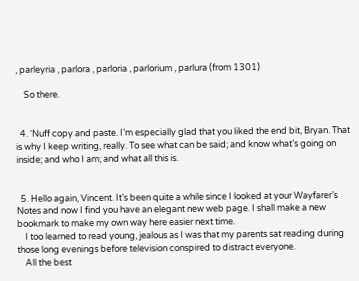, parleyria , parlora , parloria , parlorium , parlura (from 1301)

    So there.


  4. ‘Nuff copy and paste. I’m especially glad that you liked the end bit, Bryan. That is why I keep writing, really. To see what can be said; and know what’s going on inside; and who I am; and what all this is.


  5. Hello again, Vincent. It’s been quite a while since I looked at your Wayfarer’s Notes and now I find you have an elegant new web page. I shall make a new bookmark to make my own way here easier next time.
    I too learned to read young, jealous as I was that my parents sat reading during those long evenings before television conspired to distract everyone.
    All the best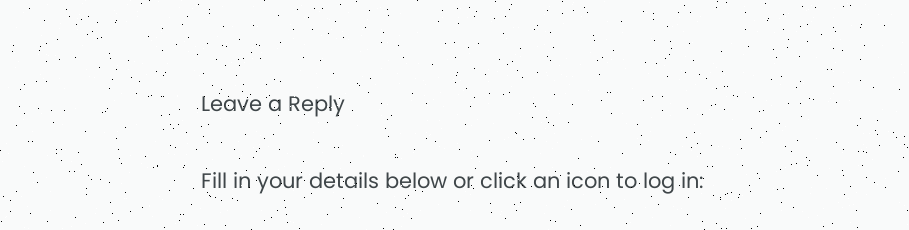Leave a Reply

Fill in your details below or click an icon to log in: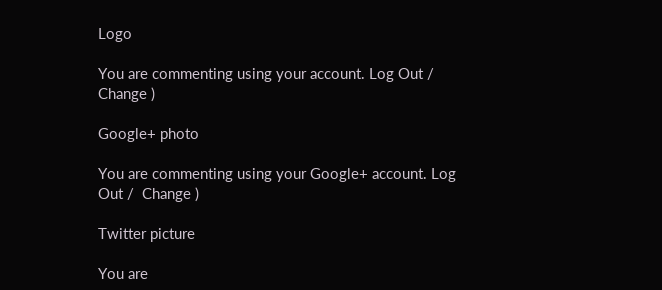Logo

You are commenting using your account. Log Out /  Change )

Google+ photo

You are commenting using your Google+ account. Log Out /  Change )

Twitter picture

You are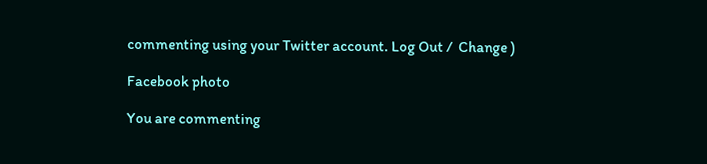commenting using your Twitter account. Log Out /  Change )

Facebook photo

You are commenting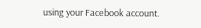using your Facebook account.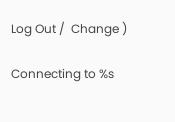Log Out /  Change )

Connecting to %s